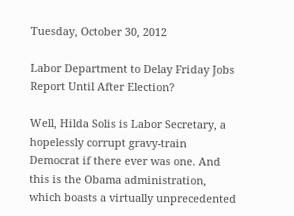Tuesday, October 30, 2012

Labor Department to Delay Friday Jobs Report Until After Election?

Well, Hilda Solis is Labor Secretary, a hopelessly corrupt gravy-train Democrat if there ever was one. And this is the Obama administration, which boasts a virtually unprecedented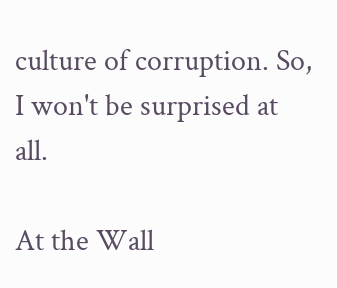culture of corruption. So, I won't be surprised at all.

At the Wall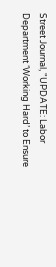Street Journal, "UPDATE: Labor Department ‘Working Hard’ to Ensure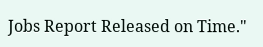Jobs Report Released on Time."